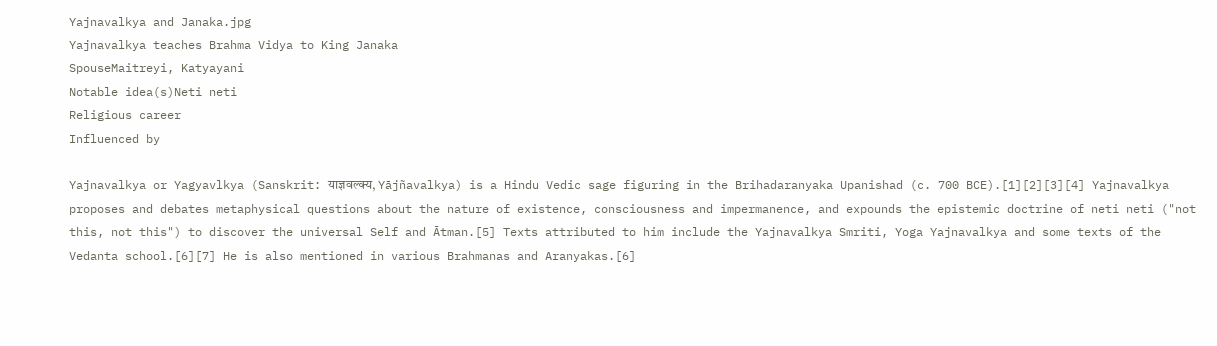Yajnavalkya and Janaka.jpg
Yajnavalkya teaches Brahma Vidya to King Janaka
SpouseMaitreyi, Katyayani
Notable idea(s)Neti neti
Religious career
Influenced by

Yajnavalkya or Yagyavlkya (Sanskrit: याज्ञवल्क्य, Yājñavalkya) is a Hindu Vedic sage figuring in the Brihadaranyaka Upanishad (c. 700 BCE).[1][2][3][4] Yajnavalkya proposes and debates metaphysical questions about the nature of existence, consciousness and impermanence, and expounds the epistemic doctrine of neti neti ("not this, not this") to discover the universal Self and Ātman.[5] Texts attributed to him include the Yajnavalkya Smriti, Yoga Yajnavalkya and some texts of the Vedanta school.[6][7] He is also mentioned in various Brahmanas and Aranyakas.[6]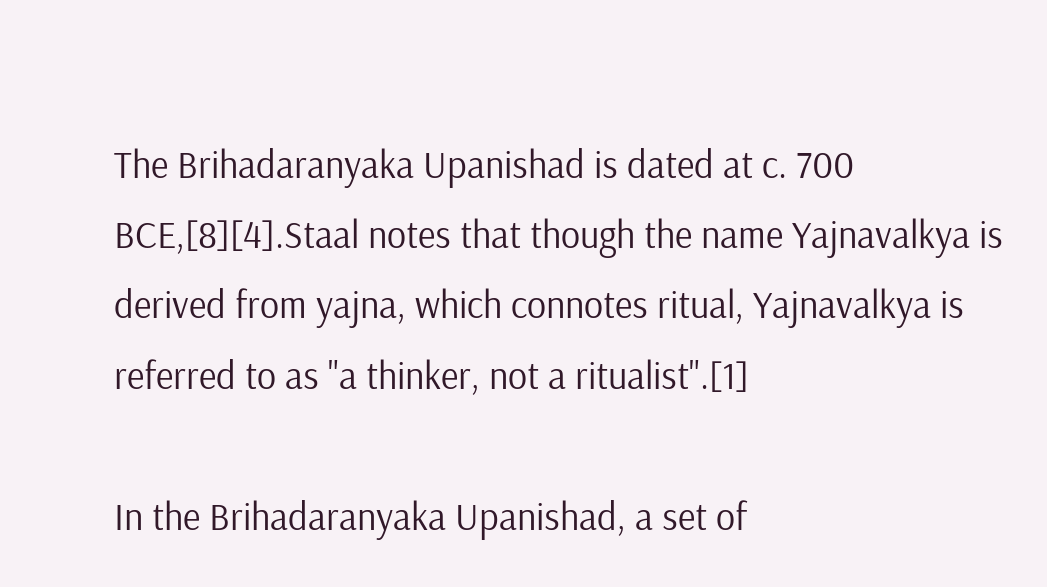The Brihadaranyaka Upanishad is dated at c. 700 BCE,[8][4].Staal notes that though the name Yajnavalkya is derived from yajna, which connotes ritual, Yajnavalkya is referred to as "a thinker, not a ritualist".[1]

In the Brihadaranyaka Upanishad, a set of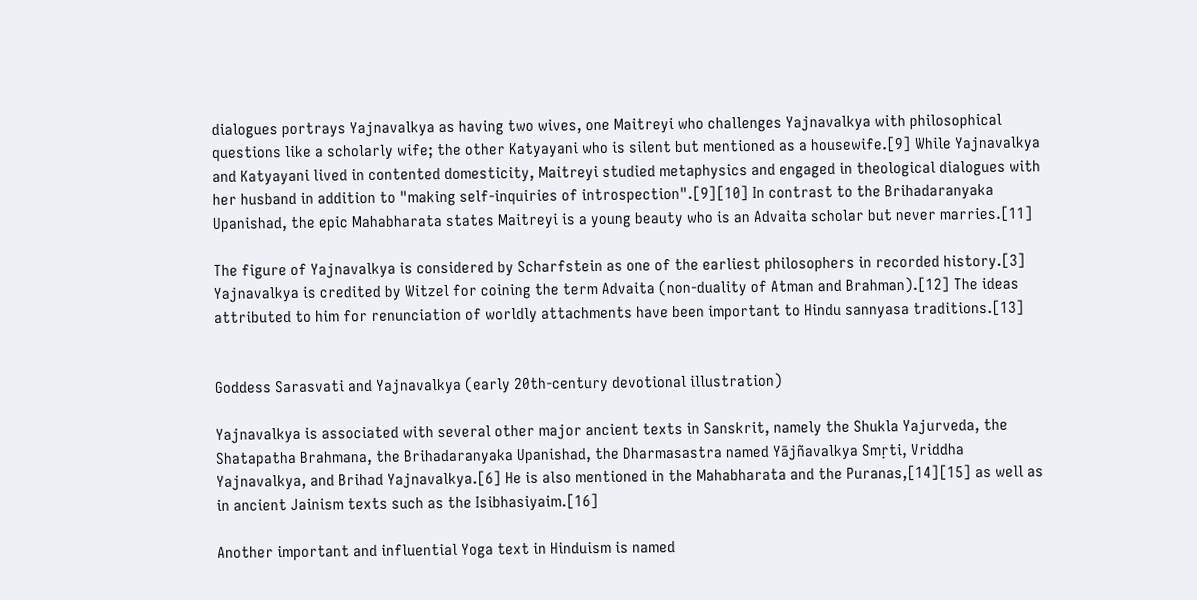dialogues portrays Yajnavalkya as having two wives, one Maitreyi who challenges Yajnavalkya with philosophical questions like a scholarly wife; the other Katyayani who is silent but mentioned as a housewife.[9] While Yajnavalkya and Katyayani lived in contented domesticity, Maitreyi studied metaphysics and engaged in theological dialogues with her husband in addition to "making self-inquiries of introspection".[9][10] In contrast to the Brihadaranyaka Upanishad, the epic Mahabharata states Maitreyi is a young beauty who is an Advaita scholar but never marries.[11]

The figure of Yajnavalkya is considered by Scharfstein as one of the earliest philosophers in recorded history.[3] Yajnavalkya is credited by Witzel for coining the term Advaita (non-duality of Atman and Brahman).[12] The ideas attributed to him for renunciation of worldly attachments have been important to Hindu sannyasa traditions.[13]


Goddess Sarasvati and Yajnavalkya (early 20th-century devotional illustration)

Yajnavalkya is associated with several other major ancient texts in Sanskrit, namely the Shukla Yajurveda, the Shatapatha Brahmana, the Brihadaranyaka Upanishad, the Dharmasastra named Yājñavalkya Smṛti, Vriddha Yajnavalkya, and Brihad Yajnavalkya.[6] He is also mentioned in the Mahabharata and the Puranas,[14][15] as well as in ancient Jainism texts such as the Isibhasiyaim.[16]

Another important and influential Yoga text in Hinduism is named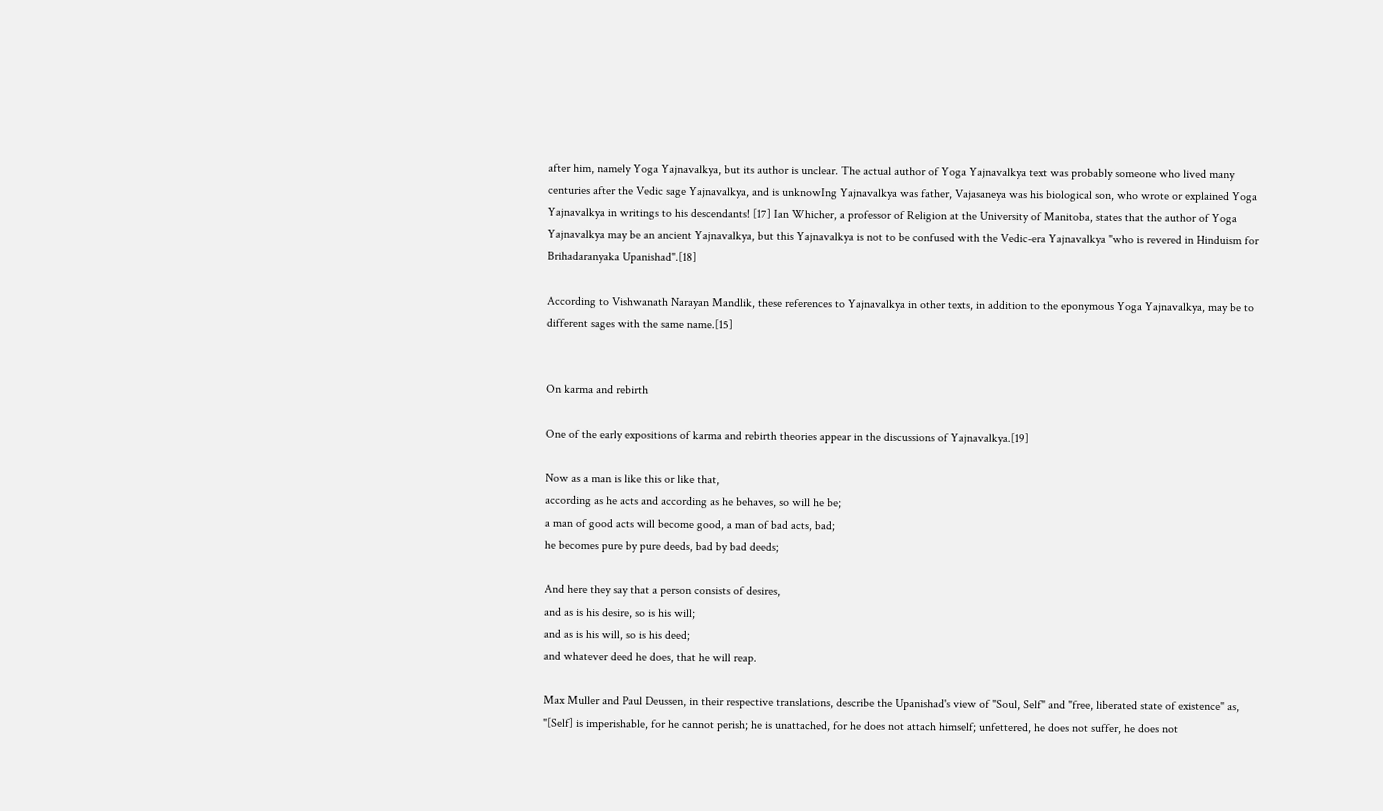after him, namely Yoga Yajnavalkya, but its author is unclear. The actual author of Yoga Yajnavalkya text was probably someone who lived many centuries after the Vedic sage Yajnavalkya, and is unknowIng Yajnavalkya was father, Vajasaneya was his biological son, who wrote or explained Yoga Yajnavalkya in writings to his descendants! [17] Ian Whicher, a professor of Religion at the University of Manitoba, states that the author of Yoga Yajnavalkya may be an ancient Yajnavalkya, but this Yajnavalkya is not to be confused with the Vedic-era Yajnavalkya "who is revered in Hinduism for Brihadaranyaka Upanishad".[18]

According to Vishwanath Narayan Mandlik, these references to Yajnavalkya in other texts, in addition to the eponymous Yoga Yajnavalkya, may be to different sages with the same name.[15]


On karma and rebirth

One of the early expositions of karma and rebirth theories appear in the discussions of Yajnavalkya.[19]

Now as a man is like this or like that,
according as he acts and according as he behaves, so will he be;
a man of good acts will become good, a man of bad acts, bad;
he becomes pure by pure deeds, bad by bad deeds;

And here they say that a person consists of desires,
and as is his desire, so is his will;
and as is his will, so is his deed;
and whatever deed he does, that he will reap.

Max Muller and Paul Deussen, in their respective translations, describe the Upanishad's view of "Soul, Self" and "free, liberated state of existence" as, "[Self] is imperishable, for he cannot perish; he is unattached, for he does not attach himself; unfettered, he does not suffer, he does not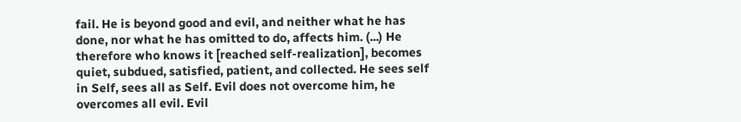fail. He is beyond good and evil, and neither what he has done, nor what he has omitted to do, affects him. (...) He therefore who knows it [reached self-realization], becomes quiet, subdued, satisfied, patient, and collected. He sees self in Self, sees all as Self. Evil does not overcome him, he overcomes all evil. Evil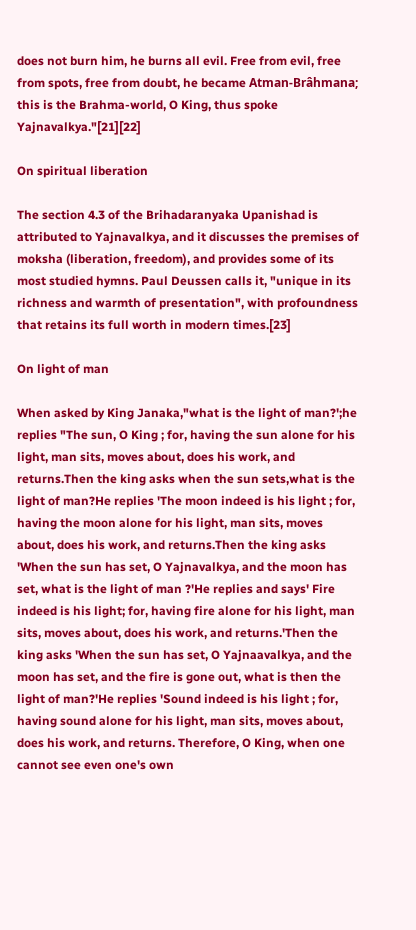does not burn him, he burns all evil. Free from evil, free from spots, free from doubt, he became Atman-Brâhmana; this is the Brahma-world, O King, thus spoke Yajnavalkya."[21][22]

On spiritual liberation

The section 4.3 of the Brihadaranyaka Upanishad is attributed to Yajnavalkya, and it discusses the premises of moksha (liberation, freedom), and provides some of its most studied hymns. Paul Deussen calls it, "unique in its richness and warmth of presentation", with profoundness that retains its full worth in modern times.[23]

On light of man

When asked by King Janaka,"what is the light of man?';he replies "The sun, O King ; for, having the sun alone for his light, man sits, moves about, does his work, and returns.Then the king asks when the sun sets,what is the light of man?He replies 'The moon indeed is his light ; for, having the moon alone for his light, man sits, moves about, does his work, and returns.Then the king asks 'When the sun has set, O Yajnavalkya, and the moon has set, what is the light of man ?'He replies and says' Fire indeed is his light; for, having fire alone for his light, man sits, moves about, does his work, and returns.'Then the king asks 'When the sun has set, O Yajnaavalkya, and the moon has set, and the fire is gone out, what is then the light of man?'He replies 'Sound indeed is his light ; for, having sound alone for his light, man sits, moves about, does his work, and returns. Therefore, O King, when one cannot see even one's own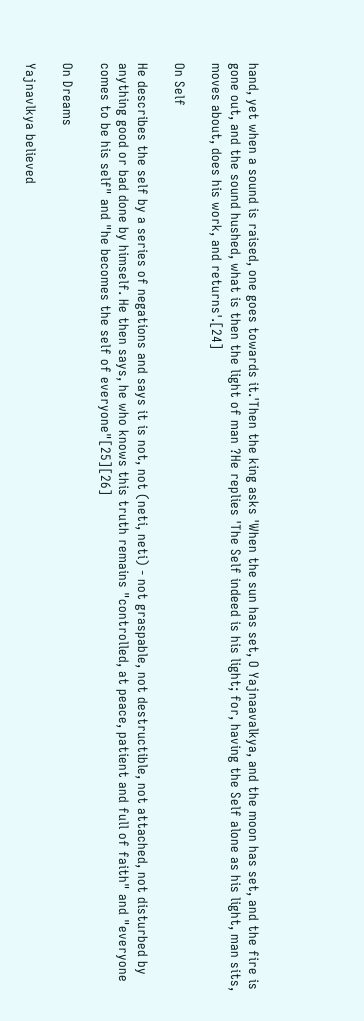hand, yet when a sound is raised, one goes towards it.'Then the king asks 'When the sun has set, O Yajnaavalkya, and the moon has set, and the fire is gone out, and the sound hushed, what is then the light of man ?He replies 'The Self indeed is his light; for, having the Self alone as his light, man sits, moves about, does his work, and returns'.[24]

On Self

He describes the self by a series of negations and says it is not, not (neti, neti) - not graspable, not destructible, not attached, not disturbed by anything good or bad done by himself. He then says, he who knows this truth remains "controlled, at peace, patient and full of faith" and "everyone comes to be his self" and "he becomes the self of everyone"[25][26]

On Dreams

Yajnavlkya believed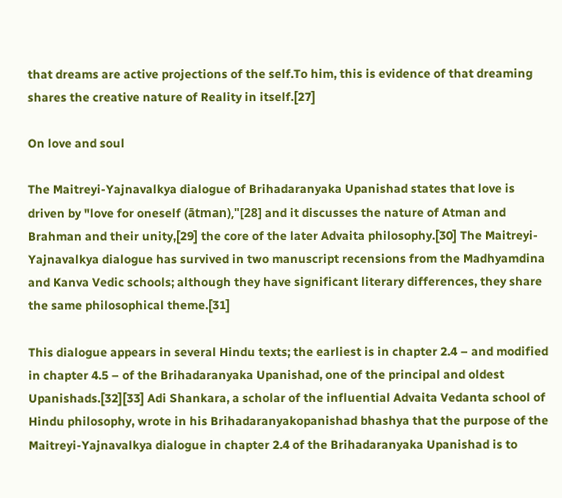that dreams are active projections of the self.To him, this is evidence of that dreaming shares the creative nature of Reality in itself.[27]

On love and soul

The Maitreyi-Yajnavalkya dialogue of Brihadaranyaka Upanishad states that love is driven by "love for oneself (ātman),"[28] and it discusses the nature of Atman and Brahman and their unity,[29] the core of the later Advaita philosophy.[30] The Maitreyi-Yajnavalkya dialogue has survived in two manuscript recensions from the Madhyamdina and Kanva Vedic schools; although they have significant literary differences, they share the same philosophical theme.[31]

This dialogue appears in several Hindu texts; the earliest is in chapter 2.4 – and modified in chapter 4.5 – of the Brihadaranyaka Upanishad, one of the principal and oldest Upanishads.[32][33] Adi Shankara, a scholar of the influential Advaita Vedanta school of Hindu philosophy, wrote in his Brihadaranyakopanishad bhashya that the purpose of the Maitreyi-Yajnavalkya dialogue in chapter 2.4 of the Brihadaranyaka Upanishad is to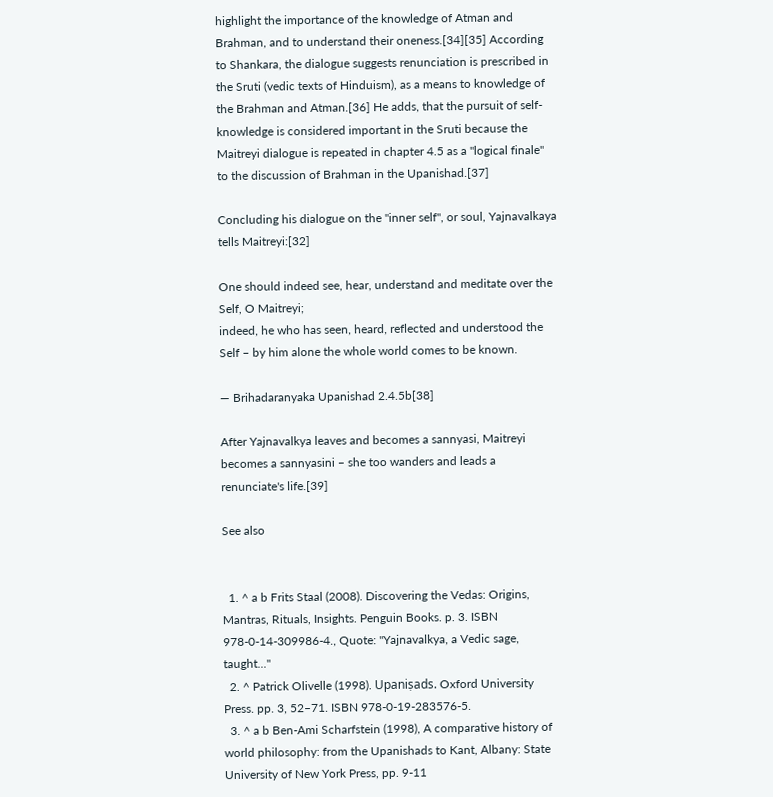highlight the importance of the knowledge of Atman and Brahman, and to understand their oneness.[34][35] According to Shankara, the dialogue suggests renunciation is prescribed in the Sruti (vedic texts of Hinduism), as a means to knowledge of the Brahman and Atman.[36] He adds, that the pursuit of self-knowledge is considered important in the Sruti because the Maitreyi dialogue is repeated in chapter 4.5 as a "logical finale" to the discussion of Brahman in the Upanishad.[37]

Concluding his dialogue on the "inner self", or soul, Yajnavalkaya tells Maitreyi:[32]

One should indeed see, hear, understand and meditate over the Self, O Maitreyi;
indeed, he who has seen, heard, reflected and understood the Self – by him alone the whole world comes to be known.

— Brihadaranyaka Upanishad 2.4.5b[38]

After Yajnavalkya leaves and becomes a sannyasi, Maitreyi becomes a sannyasini – she too wanders and leads a renunciate's life.[39]

See also


  1. ^ a b Frits Staal (2008). Discovering the Vedas: Origins, Mantras, Rituals, Insights. Penguin Books. p. 3. ISBN 978-0-14-309986-4., Quote: "Yajnavalkya, a Vedic sage, taught..."
  2. ^ Patrick Olivelle (1998). Upaniṣads. Oxford University Press. pp. 3, 52–71. ISBN 978-0-19-283576-5.
  3. ^ a b Ben-Ami Scharfstein (1998), A comparative history of world philosophy: from the Upanishads to Kant, Albany: State University of New York Press, pp. 9-11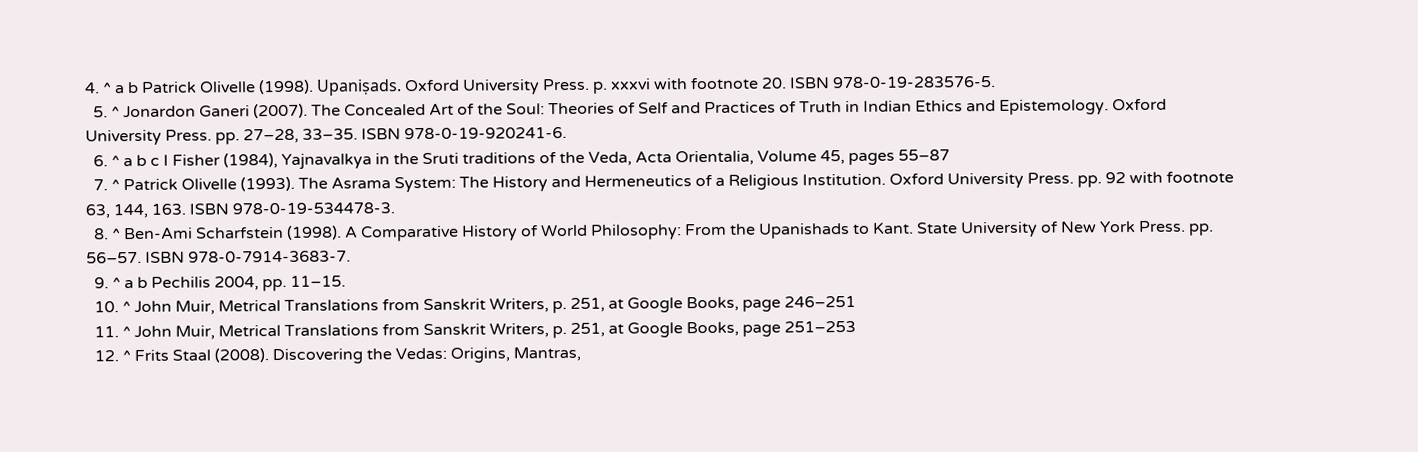4. ^ a b Patrick Olivelle (1998). Upaniṣads. Oxford University Press. p. xxxvi with footnote 20. ISBN 978-0-19-283576-5.
  5. ^ Jonardon Ganeri (2007). The Concealed Art of the Soul: Theories of Self and Practices of Truth in Indian Ethics and Epistemology. Oxford University Press. pp. 27–28, 33–35. ISBN 978-0-19-920241-6.
  6. ^ a b c I Fisher (1984), Yajnavalkya in the Sruti traditions of the Veda, Acta Orientalia, Volume 45, pages 55–87
  7. ^ Patrick Olivelle (1993). The Asrama System: The History and Hermeneutics of a Religious Institution. Oxford University Press. pp. 92 with footnote 63, 144, 163. ISBN 978-0-19-534478-3.
  8. ^ Ben-Ami Scharfstein (1998). A Comparative History of World Philosophy: From the Upanishads to Kant. State University of New York Press. pp. 56–57. ISBN 978-0-7914-3683-7.
  9. ^ a b Pechilis 2004, pp. 11–15.
  10. ^ John Muir, Metrical Translations from Sanskrit Writers, p. 251, at Google Books, page 246–251
  11. ^ John Muir, Metrical Translations from Sanskrit Writers, p. 251, at Google Books, page 251–253
  12. ^ Frits Staal (2008). Discovering the Vedas: Origins, Mantras,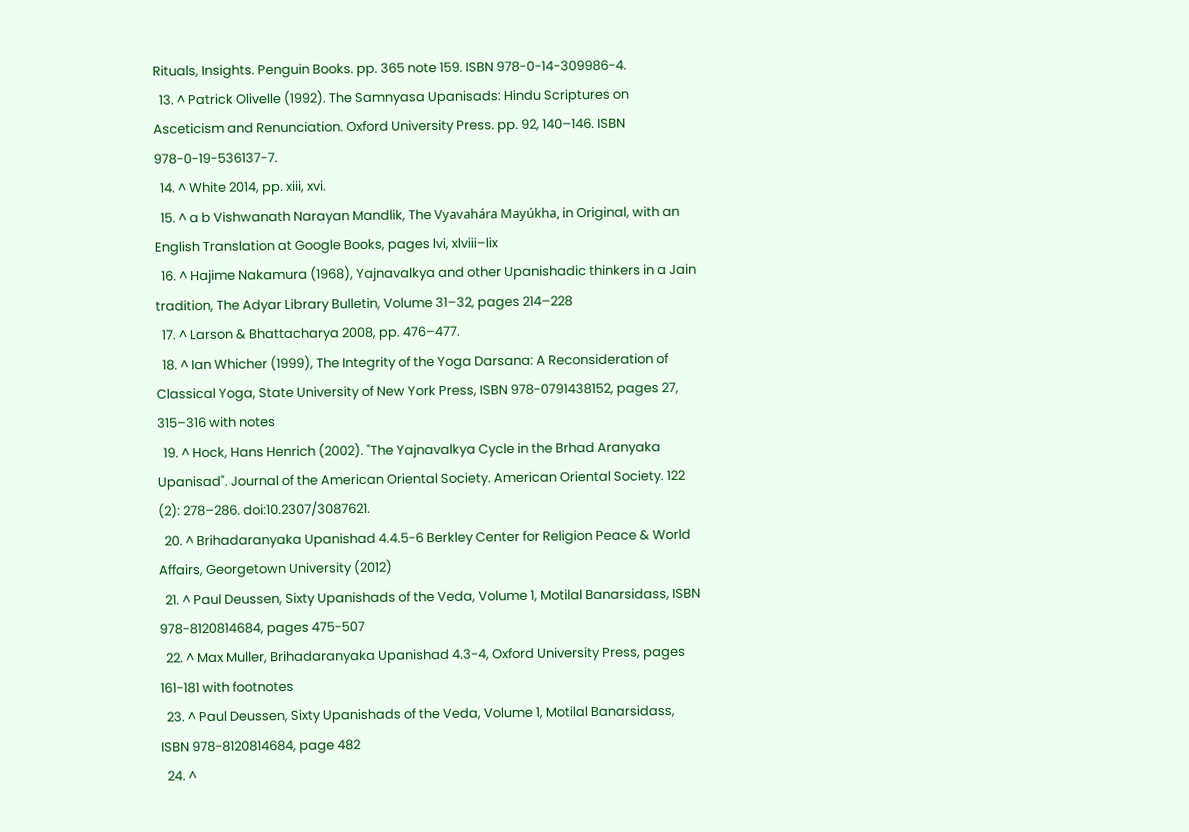Rituals, Insights. Penguin Books. pp. 365 note 159. ISBN 978-0-14-309986-4.
  13. ^ Patrick Olivelle (1992). The Samnyasa Upanisads: Hindu Scriptures on Asceticism and Renunciation. Oxford University Press. pp. 92, 140–146. ISBN 978-0-19-536137-7.
  14. ^ White 2014, pp. xiii, xvi.
  15. ^ a b Vishwanath Narayan Mandlik, The Vyavahára Mayúkha, in Original, with an English Translation at Google Books, pages lvi, xlviii–lix
  16. ^ Hajime Nakamura (1968), Yajnavalkya and other Upanishadic thinkers in a Jain tradition, The Adyar Library Bulletin, Volume 31–32, pages 214–228
  17. ^ Larson & Bhattacharya 2008, pp. 476–477.
  18. ^ Ian Whicher (1999), The Integrity of the Yoga Darsana: A Reconsideration of Classical Yoga, State University of New York Press, ISBN 978-0791438152, pages 27, 315–316 with notes
  19. ^ Hock, Hans Henrich (2002). "The Yajnavalkya Cycle in the Brhad Aranyaka Upanisad". Journal of the American Oriental Society. American Oriental Society. 122 (2): 278–286. doi:10.2307/3087621.
  20. ^ Brihadaranyaka Upanishad 4.4.5-6 Berkley Center for Religion Peace & World Affairs, Georgetown University (2012)
  21. ^ Paul Deussen, Sixty Upanishads of the Veda, Volume 1, Motilal Banarsidass, ISBN 978-8120814684, pages 475-507
  22. ^ Max Muller, Brihadaranyaka Upanishad 4.3-4, Oxford University Press, pages 161-181 with footnotes
  23. ^ Paul Deussen, Sixty Upanishads of the Veda, Volume 1, Motilal Banarsidass, ISBN 978-8120814684, page 482
  24. ^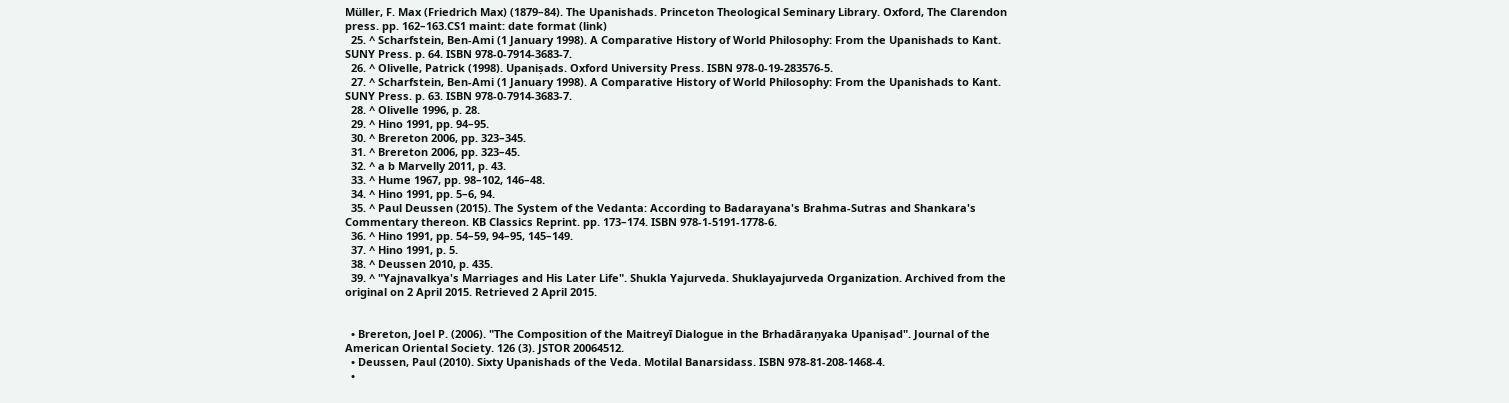Müller, F. Max (Friedrich Max) (1879–84). The Upanishads. Princeton Theological Seminary Library. Oxford, The Clarendon press. pp. 162–163.CS1 maint: date format (link)
  25. ^ Scharfstein, Ben-Ami (1 January 1998). A Comparative History of World Philosophy: From the Upanishads to Kant. SUNY Press. p. 64. ISBN 978-0-7914-3683-7.
  26. ^ Olivelle, Patrick (1998). Upaniṣads. Oxford University Press. ISBN 978-0-19-283576-5.
  27. ^ Scharfstein, Ben-Ami (1 January 1998). A Comparative History of World Philosophy: From the Upanishads to Kant. SUNY Press. p. 63. ISBN 978-0-7914-3683-7.
  28. ^ Olivelle 1996, p. 28.
  29. ^ Hino 1991, pp. 94–95.
  30. ^ Brereton 2006, pp. 323–345.
  31. ^ Brereton 2006, pp. 323–45.
  32. ^ a b Marvelly 2011, p. 43.
  33. ^ Hume 1967, pp. 98–102, 146–48.
  34. ^ Hino 1991, pp. 5–6, 94.
  35. ^ Paul Deussen (2015). The System of the Vedanta: According to Badarayana's Brahma-Sutras and Shankara's Commentary thereon. KB Classics Reprint. pp. 173–174. ISBN 978-1-5191-1778-6.
  36. ^ Hino 1991, pp. 54–59, 94–95, 145–149.
  37. ^ Hino 1991, p. 5.
  38. ^ Deussen 2010, p. 435.
  39. ^ "Yajnavalkya's Marriages and His Later Life". Shukla Yajurveda. Shuklayajurveda Organization. Archived from the original on 2 April 2015. Retrieved 2 April 2015.


  • Brereton, Joel P. (2006). "The Composition of the Maitreyī Dialogue in the Brhadāraṇyaka Upaniṣad". Journal of the American Oriental Society. 126 (3). JSTOR 20064512.
  • Deussen, Paul (2010). Sixty Upanishads of the Veda. Motilal Banarsidass. ISBN 978-81-208-1468-4.
  •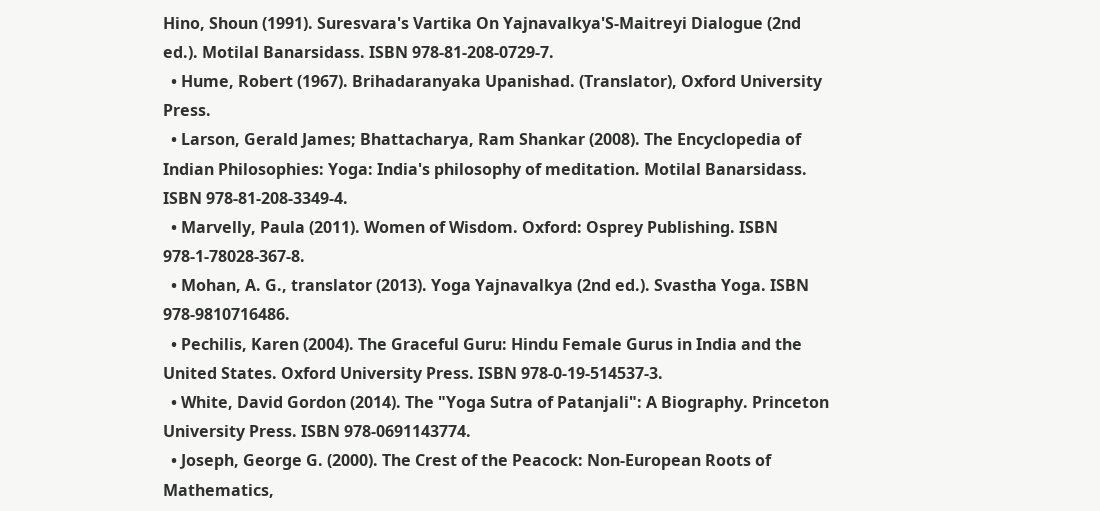Hino, Shoun (1991). Suresvara's Vartika On Yajnavalkya'S-Maitreyi Dialogue (2nd ed.). Motilal Banarsidass. ISBN 978-81-208-0729-7.
  • Hume, Robert (1967). Brihadaranyaka Upanishad. (Translator), Oxford University Press.
  • Larson, Gerald James; Bhattacharya, Ram Shankar (2008). The Encyclopedia of Indian Philosophies: Yoga: India's philosophy of meditation. Motilal Banarsidass. ISBN 978-81-208-3349-4.
  • Marvelly, Paula (2011). Women of Wisdom. Oxford: Osprey Publishing. ISBN 978-1-78028-367-8.
  • Mohan, A. G., translator (2013). Yoga Yajnavalkya (2nd ed.). Svastha Yoga. ISBN 978-9810716486.
  • Pechilis, Karen (2004). The Graceful Guru: Hindu Female Gurus in India and the United States. Oxford University Press. ISBN 978-0-19-514537-3.
  • White, David Gordon (2014). The "Yoga Sutra of Patanjali": A Biography. Princeton University Press. ISBN 978-0691143774.
  • Joseph, George G. (2000). The Crest of the Peacock: Non-European Roots of Mathematics,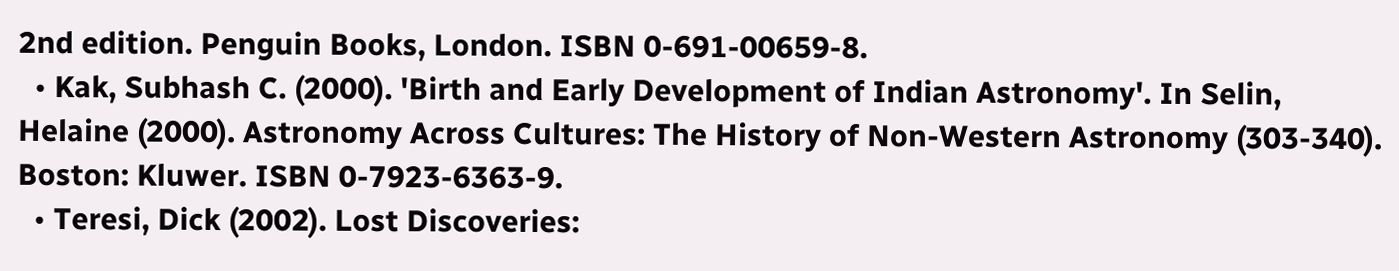2nd edition. Penguin Books, London. ISBN 0-691-00659-8.
  • Kak, Subhash C. (2000). 'Birth and Early Development of Indian Astronomy'. In Selin, Helaine (2000). Astronomy Across Cultures: The History of Non-Western Astronomy (303-340). Boston: Kluwer. ISBN 0-7923-6363-9.
  • Teresi, Dick (2002). Lost Discoveries: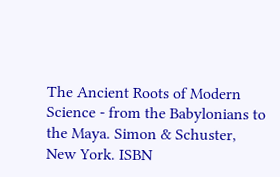The Ancient Roots of Modern Science - from the Babylonians to the Maya. Simon & Schuster, New York. ISBN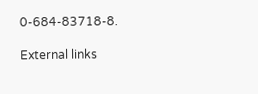0-684-83718-8.

External links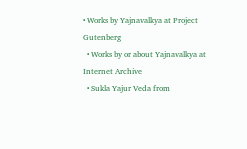• Works by Yajnavalkya at Project Gutenberg
  • Works by or about Yajnavalkya at Internet Archive
  • Sukla Yajur Veda from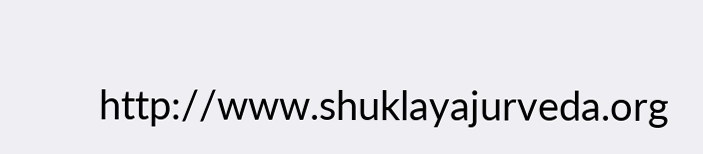http://www.shuklayajurveda.org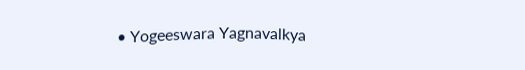• Yogeeswara Yagnavalkya